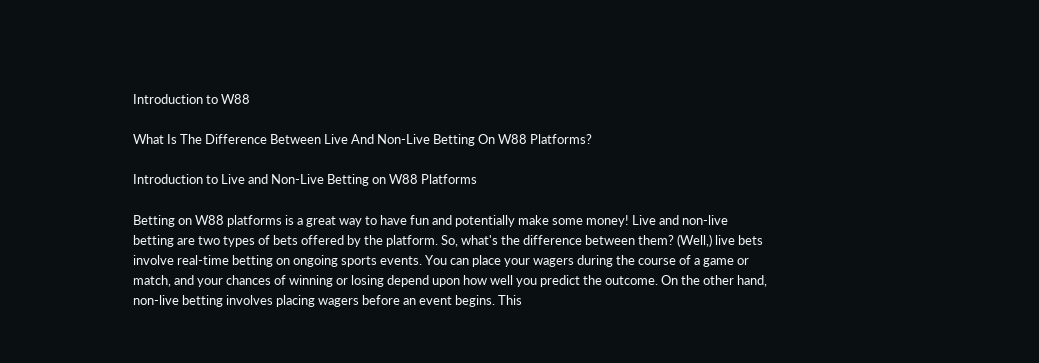Introduction to W88

What Is The Difference Between Live And Non-Live Betting On W88 Platforms?

Introduction to Live and Non-Live Betting on W88 Platforms

Betting on W88 platforms is a great way to have fun and potentially make some money! Live and non-live betting are two types of bets offered by the platform. So, what's the difference between them? (Well,) live bets involve real-time betting on ongoing sports events. You can place your wagers during the course of a game or match, and your chances of winning or losing depend upon how well you predict the outcome. On the other hand, non-live betting involves placing wagers before an event begins. This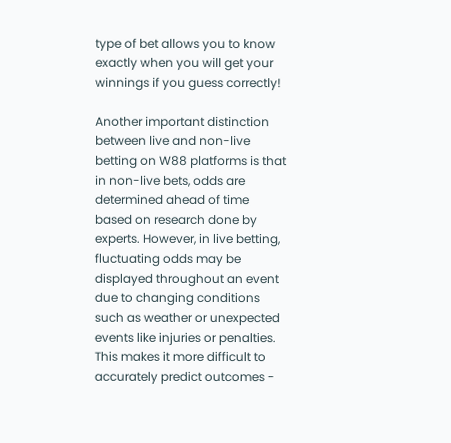type of bet allows you to know exactly when you will get your winnings if you guess correctly!

Another important distinction between live and non-live betting on W88 platforms is that in non-live bets, odds are determined ahead of time based on research done by experts. However, in live betting, fluctuating odds may be displayed throughout an event due to changing conditions such as weather or unexpected events like injuries or penalties. This makes it more difficult to accurately predict outcomes -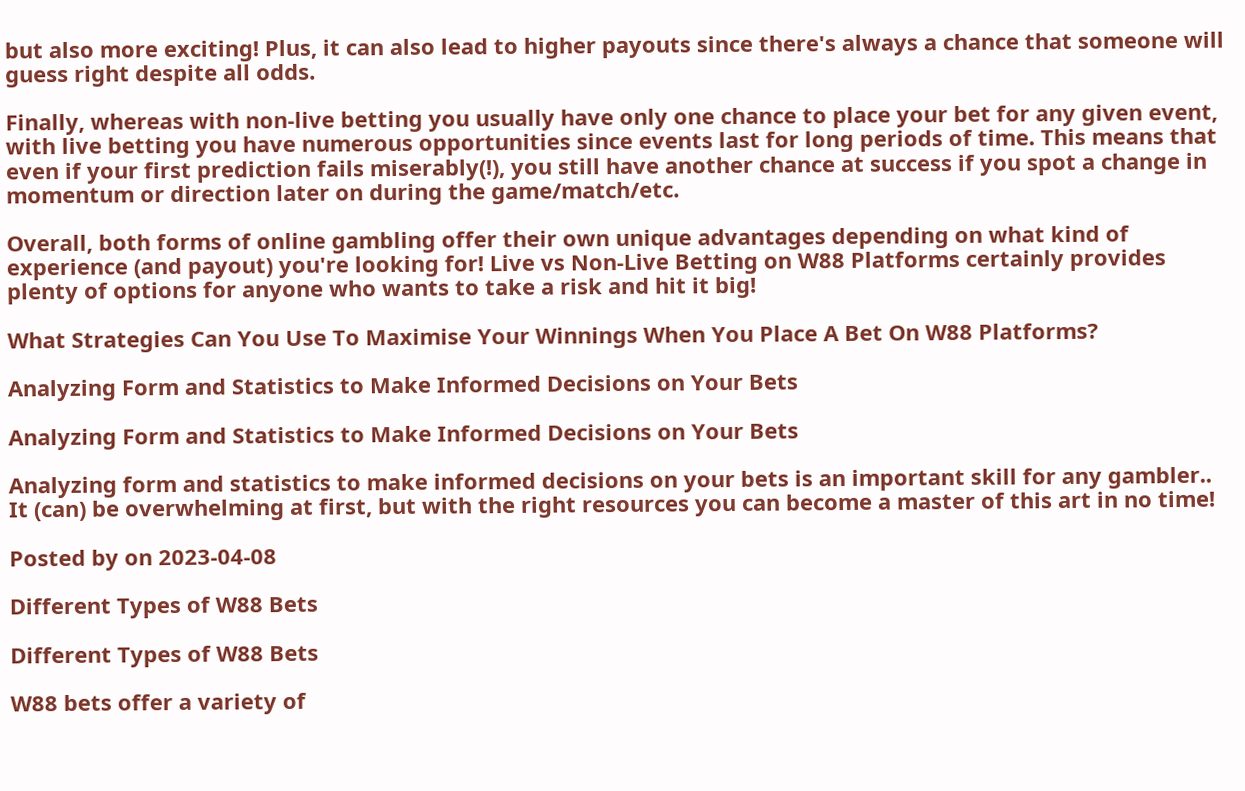but also more exciting! Plus, it can also lead to higher payouts since there's always a chance that someone will guess right despite all odds.

Finally, whereas with non-live betting you usually have only one chance to place your bet for any given event, with live betting you have numerous opportunities since events last for long periods of time. This means that even if your first prediction fails miserably(!), you still have another chance at success if you spot a change in momentum or direction later on during the game/match/etc.

Overall, both forms of online gambling offer their own unique advantages depending on what kind of experience (and payout) you're looking for! Live vs Non-Live Betting on W88 Platforms certainly provides plenty of options for anyone who wants to take a risk and hit it big!

What Strategies Can You Use To Maximise Your Winnings When You Place A Bet On W88 Platforms?

Analyzing Form and Statistics to Make Informed Decisions on Your Bets

Analyzing Form and Statistics to Make Informed Decisions on Your Bets

Analyzing form and statistics to make informed decisions on your bets is an important skill for any gambler.. It (can) be overwhelming at first, but with the right resources you can become a master of this art in no time!

Posted by on 2023-04-08

Different Types of W88 Bets

Different Types of W88 Bets

W88 bets offer a variety of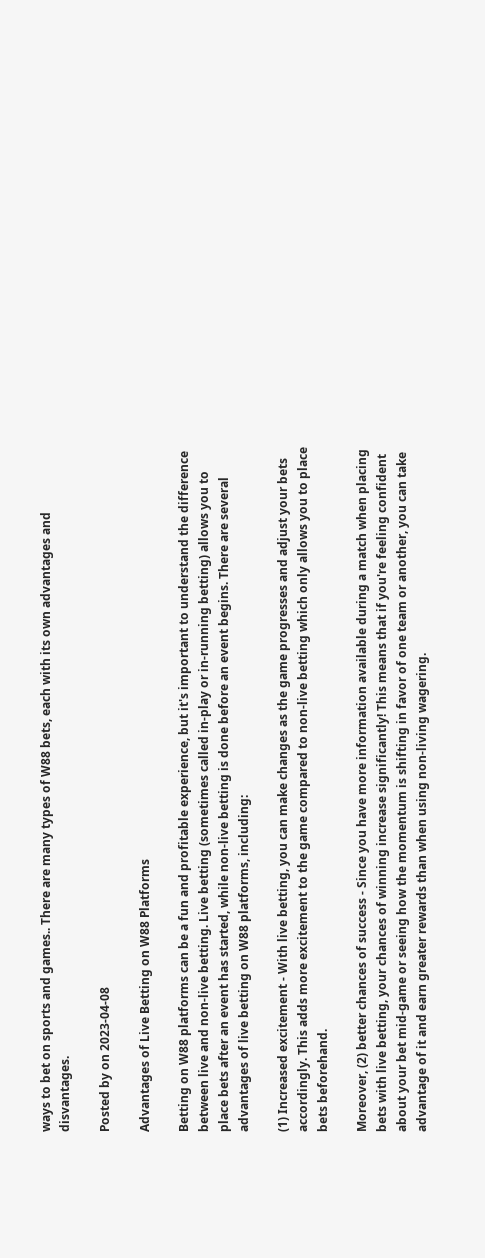ways to bet on sports and games.. There are many types of W88 bets, each with its own advantages and disvantages.

Posted by on 2023-04-08

Advantages of Live Betting on W88 Platforms

Betting on W88 platforms can be a fun and profitable experience, but it's important to understand the difference between live and non-live betting. Live betting (sometimes called in-play or in-running betting) allows you to place bets after an event has started, while non-live betting is done before an event begins. There are several advantages of live betting on W88 platforms, including:

(1) Increased excitement - With live betting, you can make changes as the game progresses and adjust your bets accordingly. This adds more excitement to the game compared to non-live betting which only allows you to place bets beforehand.

Moreover, (2) better chances of success - Since you have more information available during a match when placing bets with live betting, your chances of winning increase significantly! This means that if you're feeling confident about your bet mid-game or seeing how the momentum is shifting in favor of one team or another, you can take advantage of it and earn greater rewards than when using non-living wagering.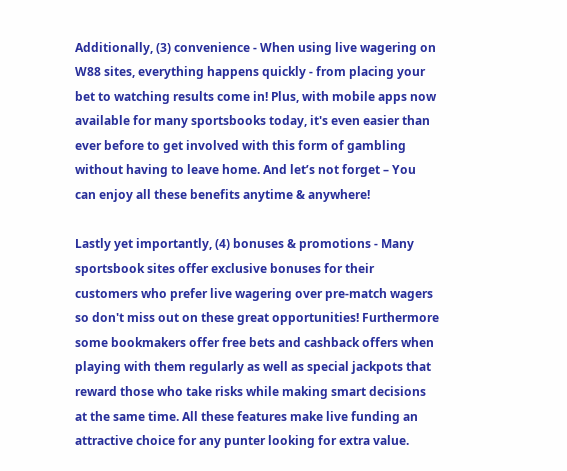Additionally, (3) convenience - When using live wagering on W88 sites, everything happens quickly - from placing your bet to watching results come in! Plus, with mobile apps now available for many sportsbooks today, it's even easier than ever before to get involved with this form of gambling without having to leave home. And let’s not forget – You can enjoy all these benefits anytime & anywhere!

Lastly yet importantly, (4) bonuses & promotions - Many sportsbook sites offer exclusive bonuses for their customers who prefer live wagering over pre-match wagers so don't miss out on these great opportunities! Furthermore some bookmakers offer free bets and cashback offers when playing with them regularly as well as special jackpots that reward those who take risks while making smart decisions at the same time. All these features make live funding an attractive choice for any punter looking for extra value.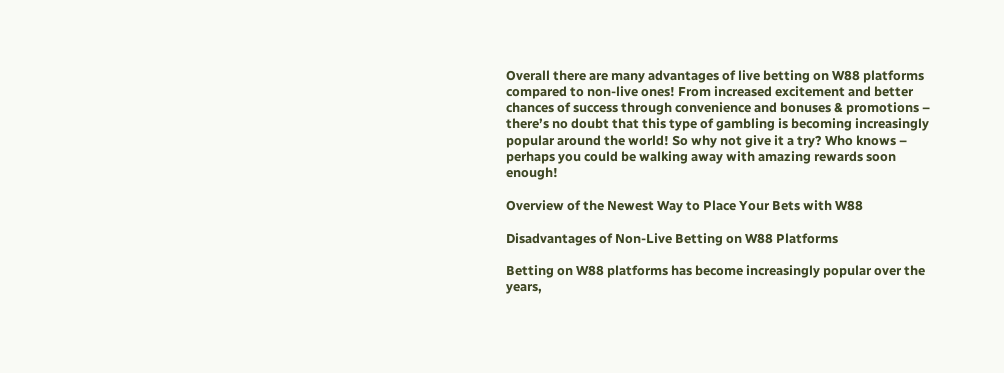Overall there are many advantages of live betting on W88 platforms compared to non-live ones! From increased excitement and better chances of success through convenience and bonuses & promotions – there’s no doubt that this type of gambling is becoming increasingly popular around the world! So why not give it a try? Who knows – perhaps you could be walking away with amazing rewards soon enough!

Overview of the Newest Way to Place Your Bets with W88

Disadvantages of Non-Live Betting on W88 Platforms

Betting on W88 platforms has become increasingly popular over the years,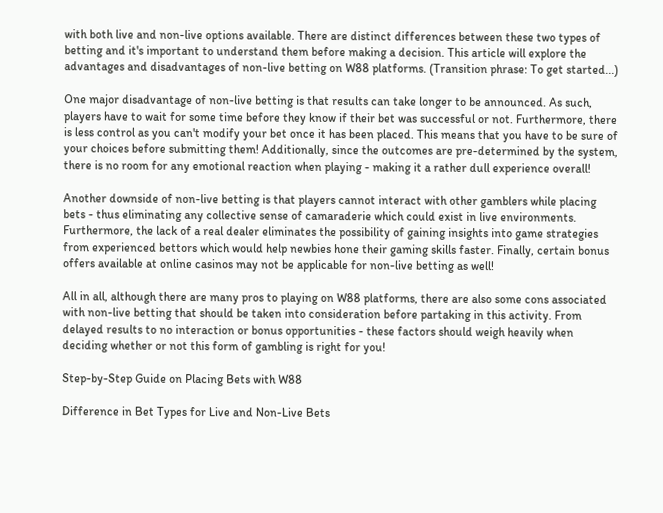with both live and non-live options available. There are distinct differences between these two types of betting and it's important to understand them before making a decision. This article will explore the advantages and disadvantages of non-live betting on W88 platforms. (Transition phrase: To get started...)

One major disadvantage of non-live betting is that results can take longer to be announced. As such, players have to wait for some time before they know if their bet was successful or not. Furthermore, there is less control as you can't modify your bet once it has been placed. This means that you have to be sure of your choices before submitting them! Additionally, since the outcomes are pre-determined by the system, there is no room for any emotional reaction when playing - making it a rather dull experience overall!

Another downside of non-live betting is that players cannot interact with other gamblers while placing bets - thus eliminating any collective sense of camaraderie which could exist in live environments. Furthermore, the lack of a real dealer eliminates the possibility of gaining insights into game strategies from experienced bettors which would help newbies hone their gaming skills faster. Finally, certain bonus offers available at online casinos may not be applicable for non-live betting as well!

All in all, although there are many pros to playing on W88 platforms, there are also some cons associated with non-live betting that should be taken into consideration before partaking in this activity. From delayed results to no interaction or bonus opportunities - these factors should weigh heavily when deciding whether or not this form of gambling is right for you!

Step-by-Step Guide on Placing Bets with W88

Difference in Bet Types for Live and Non-Live Bets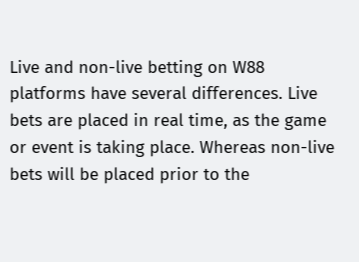Live and non-live betting on W88 platforms have several differences. Live bets are placed in real time, as the game or event is taking place. Whereas non-live bets will be placed prior to the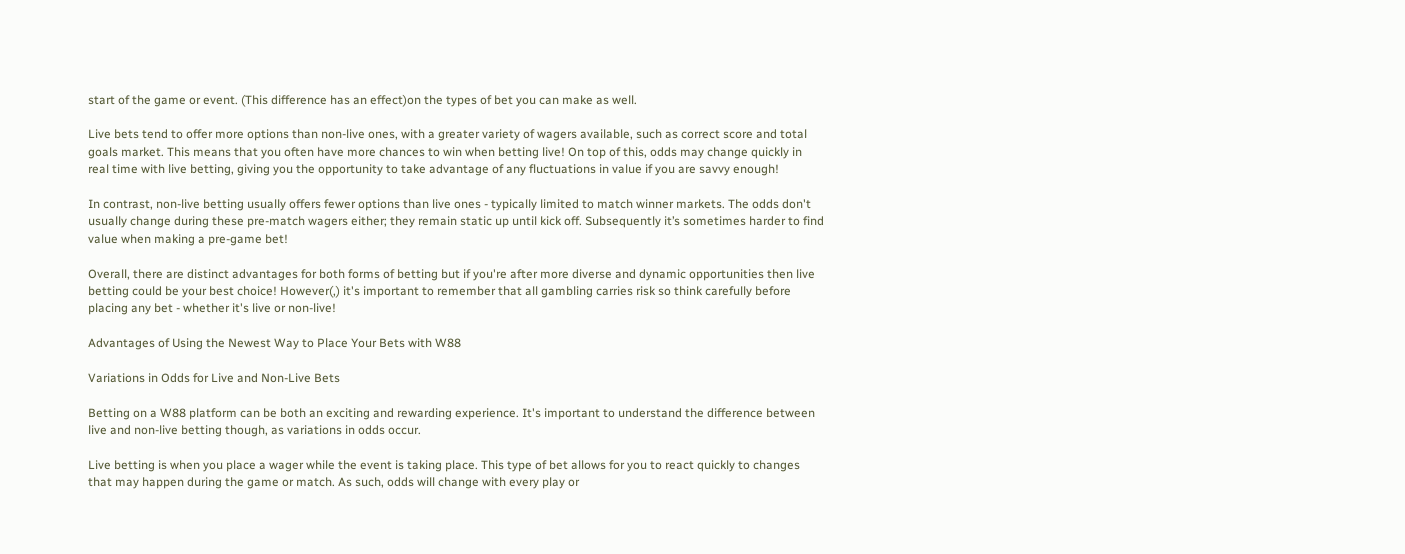start of the game or event. (This difference has an effect)on the types of bet you can make as well.

Live bets tend to offer more options than non-live ones, with a greater variety of wagers available, such as correct score and total goals market. This means that you often have more chances to win when betting live! On top of this, odds may change quickly in real time with live betting, giving you the opportunity to take advantage of any fluctuations in value if you are savvy enough!

In contrast, non-live betting usually offers fewer options than live ones - typically limited to match winner markets. The odds don't usually change during these pre-match wagers either; they remain static up until kick off. Subsequently it’s sometimes harder to find value when making a pre-game bet!

Overall, there are distinct advantages for both forms of betting but if you're after more diverse and dynamic opportunities then live betting could be your best choice! However(,) it's important to remember that all gambling carries risk so think carefully before placing any bet - whether it's live or non-live!

Advantages of Using the Newest Way to Place Your Bets with W88

Variations in Odds for Live and Non-Live Bets

Betting on a W88 platform can be both an exciting and rewarding experience. It's important to understand the difference between live and non-live betting though, as variations in odds occur.

Live betting is when you place a wager while the event is taking place. This type of bet allows for you to react quickly to changes that may happen during the game or match. As such, odds will change with every play or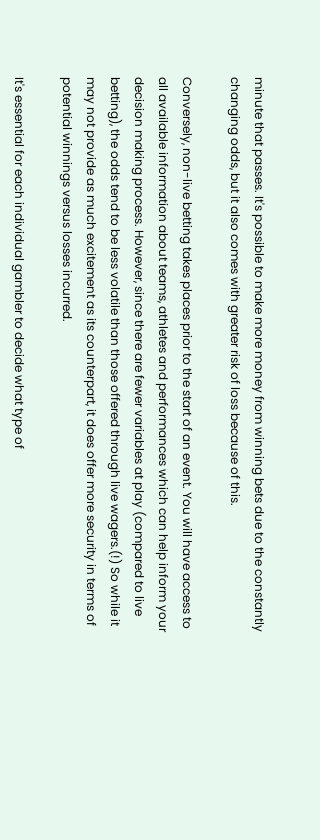minute that passes. It's possible to make more money from winning bets due to the constantly changing odds, but it also comes with greater risk of loss because of this.

Conversely, non-live betting takes places prior to the start of an event. You will have access to all available information about teams, athletes and performances which can help inform your decision making process. However, since there are fewer variables at play (compared to live betting), the odds tend to be less volatile than those offered through live wagers.(!) So while it may not provide as much excitement as its counterpart, it does offer more security in terms of potential winnings versus losses incurred.

It's essential for each individual gambler to decide what type of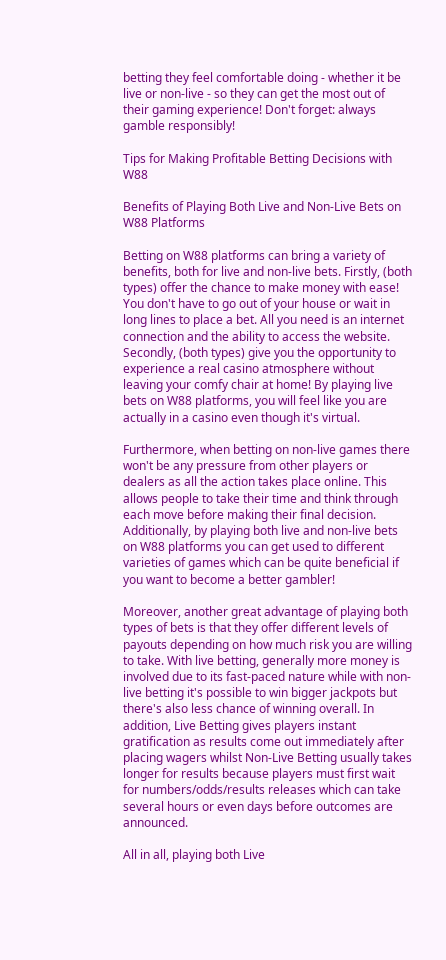betting they feel comfortable doing - whether it be live or non-live - so they can get the most out of their gaming experience! Don't forget: always gamble responsibly!

Tips for Making Profitable Betting Decisions with W88

Benefits of Playing Both Live and Non-Live Bets on W88 Platforms

Betting on W88 platforms can bring a variety of benefits, both for live and non-live bets. Firstly, (both types) offer the chance to make money with ease! You don't have to go out of your house or wait in long lines to place a bet. All you need is an internet connection and the ability to access the website. Secondly, (both types) give you the opportunity to experience a real casino atmosphere without leaving your comfy chair at home! By playing live bets on W88 platforms, you will feel like you are actually in a casino even though it's virtual.

Furthermore, when betting on non-live games there won't be any pressure from other players or dealers as all the action takes place online. This allows people to take their time and think through each move before making their final decision. Additionally, by playing both live and non-live bets on W88 platforms you can get used to different varieties of games which can be quite beneficial if you want to become a better gambler!

Moreover, another great advantage of playing both types of bets is that they offer different levels of payouts depending on how much risk you are willing to take. With live betting, generally more money is involved due to its fast-paced nature while with non-live betting it's possible to win bigger jackpots but there's also less chance of winning overall. In addition, Live Betting gives players instant gratification as results come out immediately after placing wagers whilst Non-Live Betting usually takes longer for results because players must first wait for numbers/odds/results releases which can take several hours or even days before outcomes are announced.

All in all, playing both Live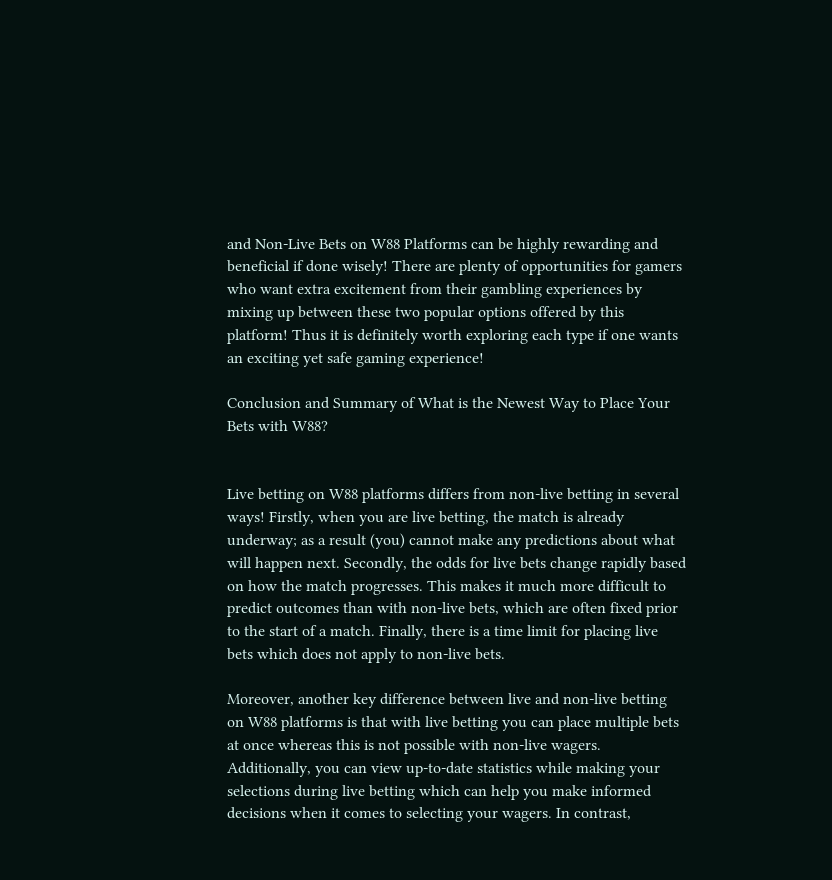and Non-Live Bets on W88 Platforms can be highly rewarding and beneficial if done wisely! There are plenty of opportunities for gamers who want extra excitement from their gambling experiences by mixing up between these two popular options offered by this platform! Thus it is definitely worth exploring each type if one wants an exciting yet safe gaming experience!

Conclusion and Summary of What is the Newest Way to Place Your Bets with W88?


Live betting on W88 platforms differs from non-live betting in several ways! Firstly, when you are live betting, the match is already underway; as a result (you) cannot make any predictions about what will happen next. Secondly, the odds for live bets change rapidly based on how the match progresses. This makes it much more difficult to predict outcomes than with non-live bets, which are often fixed prior to the start of a match. Finally, there is a time limit for placing live bets which does not apply to non-live bets.

Moreover, another key difference between live and non-live betting on W88 platforms is that with live betting you can place multiple bets at once whereas this is not possible with non-live wagers. Additionally, you can view up-to-date statistics while making your selections during live betting which can help you make informed decisions when it comes to selecting your wagers. In contrast,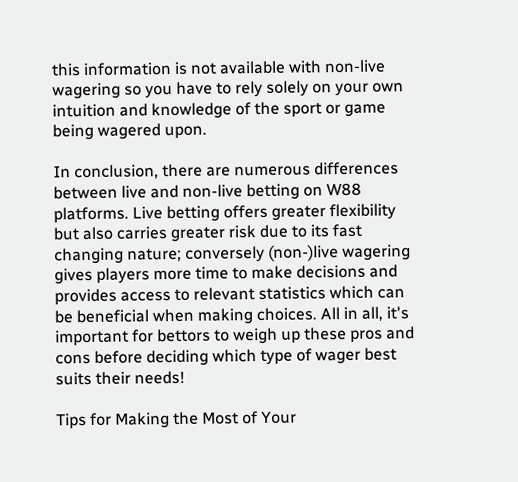this information is not available with non-live wagering so you have to rely solely on your own intuition and knowledge of the sport or game being wagered upon.

In conclusion, there are numerous differences between live and non-live betting on W88 platforms. Live betting offers greater flexibility but also carries greater risk due to its fast changing nature; conversely (non-)live wagering gives players more time to make decisions and provides access to relevant statistics which can be beneficial when making choices. All in all, it's important for bettors to weigh up these pros and cons before deciding which type of wager best suits their needs!

Tips for Making the Most of Your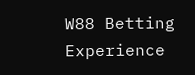W88 Betting Experience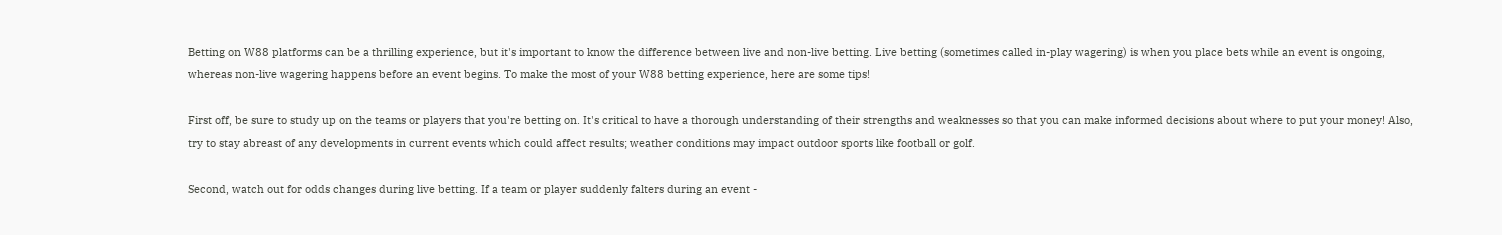Betting on W88 platforms can be a thrilling experience, but it's important to know the difference between live and non-live betting. Live betting (sometimes called in-play wagering) is when you place bets while an event is ongoing, whereas non-live wagering happens before an event begins. To make the most of your W88 betting experience, here are some tips!

First off, be sure to study up on the teams or players that you're betting on. It's critical to have a thorough understanding of their strengths and weaknesses so that you can make informed decisions about where to put your money! Also, try to stay abreast of any developments in current events which could affect results; weather conditions may impact outdoor sports like football or golf.

Second, watch out for odds changes during live betting. If a team or player suddenly falters during an event -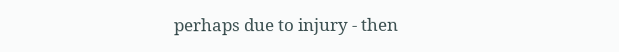perhaps due to injury - then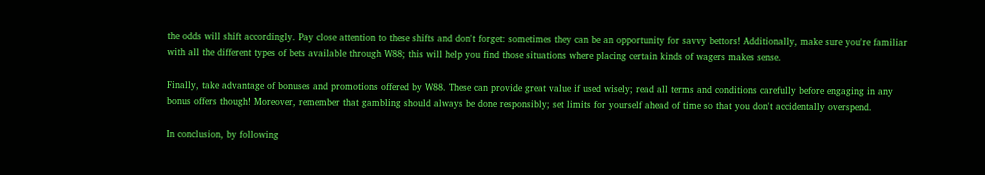the odds will shift accordingly. Pay close attention to these shifts and don't forget: sometimes they can be an opportunity for savvy bettors! Additionally, make sure you're familiar with all the different types of bets available through W88; this will help you find those situations where placing certain kinds of wagers makes sense.

Finally, take advantage of bonuses and promotions offered by W88. These can provide great value if used wisely; read all terms and conditions carefully before engaging in any bonus offers though! Moreover, remember that gambling should always be done responsibly; set limits for yourself ahead of time so that you don't accidentally overspend.

In conclusion, by following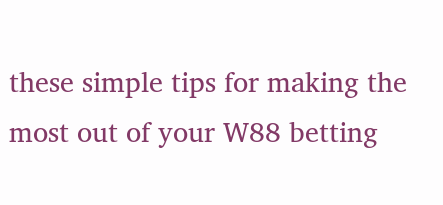these simple tips for making the most out of your W88 betting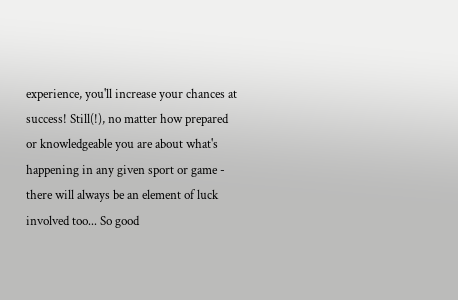experience, you'll increase your chances at success! Still(!), no matter how prepared or knowledgeable you are about what's happening in any given sport or game - there will always be an element of luck involved too... So good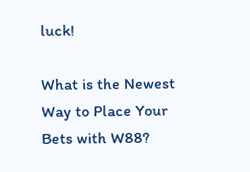luck!

What is the Newest Way to Place Your Bets with W88?